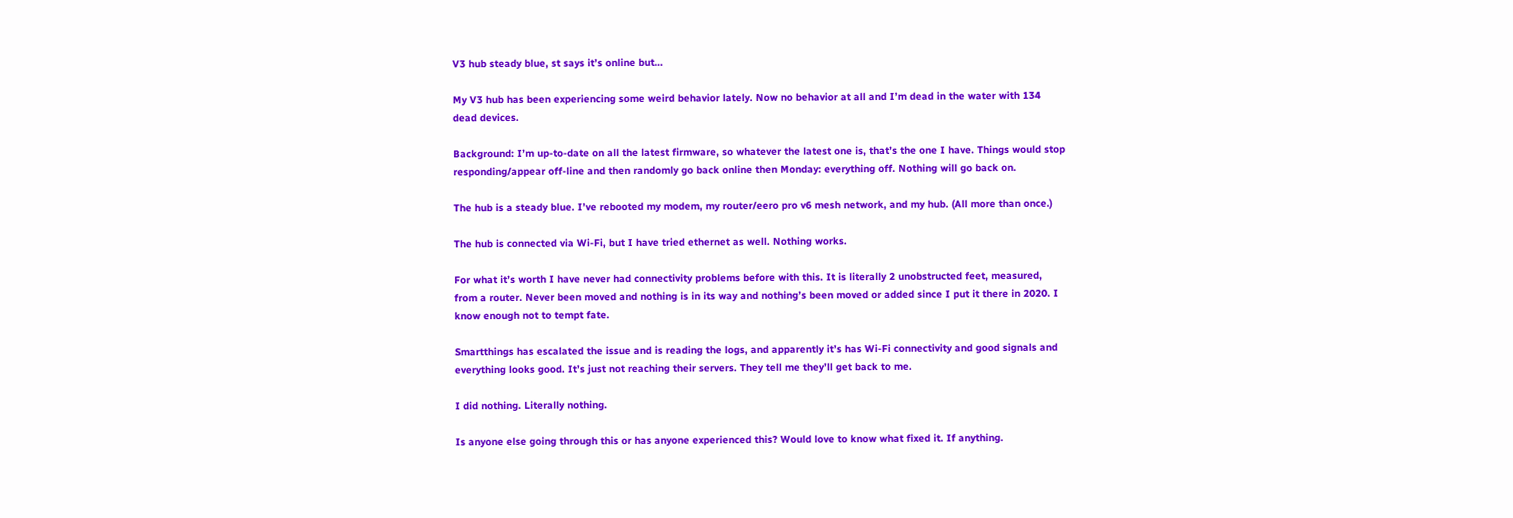V3 hub steady blue, st says it’s online but…

My V3 hub has been experiencing some weird behavior lately. Now no behavior at all and I’m dead in the water with 134 dead devices.

Background: I’m up-to-date on all the latest firmware, so whatever the latest one is, that’s the one I have. Things would stop responding/appear off-line and then randomly go back online then Monday: everything off. Nothing will go back on.

The hub is a steady blue. I’ve rebooted my modem, my router/eero pro v6 mesh network, and my hub. (All more than once.)

The hub is connected via Wi-Fi, but I have tried ethernet as well. Nothing works.

For what it’s worth I have never had connectivity problems before with this. It is literally 2 unobstructed feet, measured, from a router. Never been moved and nothing is in its way and nothing’s been moved or added since I put it there in 2020. I know enough not to tempt fate.

Smartthings has escalated the issue and is reading the logs, and apparently it’s has Wi-Fi connectivity and good signals and everything looks good. It’s just not reaching their servers. They tell me they’ll get back to me.

I did nothing. Literally nothing.

Is anyone else going through this or has anyone experienced this? Would love to know what fixed it. If anything.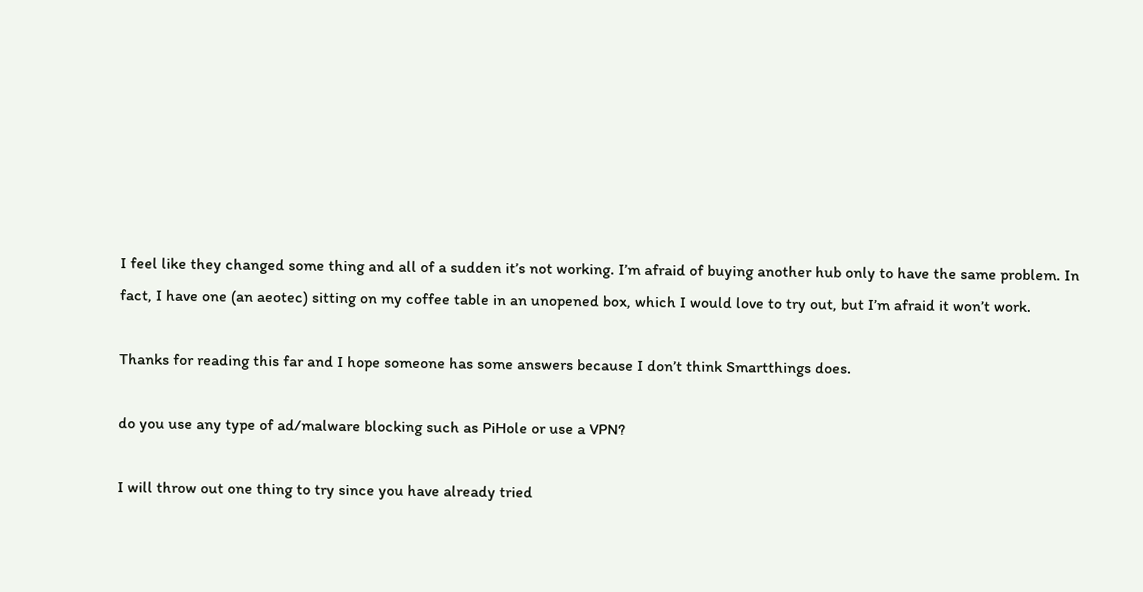I feel like they changed some thing and all of a sudden it’s not working. I’m afraid of buying another hub only to have the same problem. In fact, I have one (an aeotec) sitting on my coffee table in an unopened box, which I would love to try out, but I’m afraid it won’t work.

Thanks for reading this far and I hope someone has some answers because I don’t think Smartthings does.

do you use any type of ad/malware blocking such as PiHole or use a VPN?

I will throw out one thing to try since you have already tried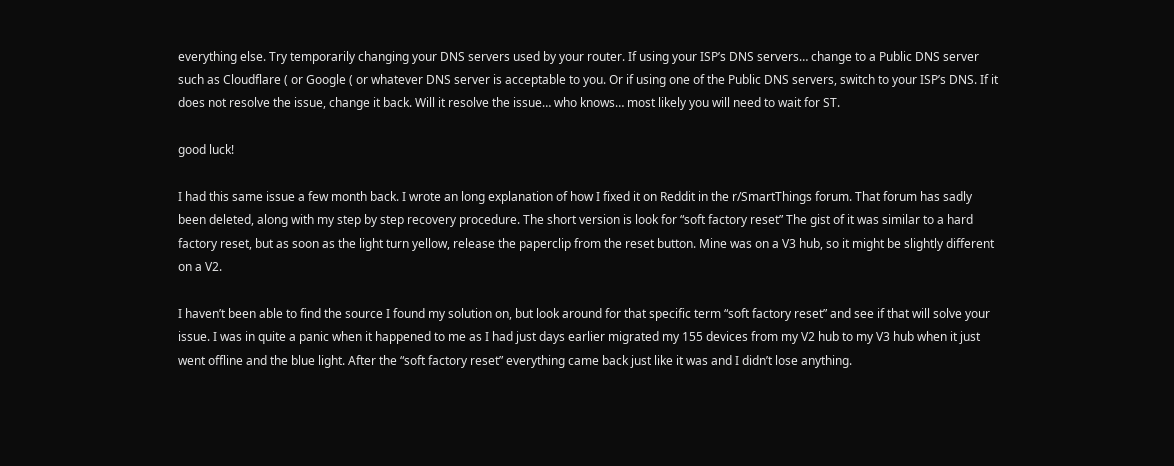everything else. Try temporarily changing your DNS servers used by your router. If using your ISP’s DNS servers… change to a Public DNS server such as Cloudflare ( or Google ( or whatever DNS server is acceptable to you. Or if using one of the Public DNS servers, switch to your ISP’s DNS. If it does not resolve the issue, change it back. Will it resolve the issue… who knows… most likely you will need to wait for ST.

good luck!

I had this same issue a few month back. I wrote an long explanation of how I fixed it on Reddit in the r/SmartThings forum. That forum has sadly been deleted, along with my step by step recovery procedure. The short version is look for “soft factory reset” The gist of it was similar to a hard factory reset, but as soon as the light turn yellow, release the paperclip from the reset button. Mine was on a V3 hub, so it might be slightly different on a V2.

I haven’t been able to find the source I found my solution on, but look around for that specific term “soft factory reset” and see if that will solve your issue. I was in quite a panic when it happened to me as I had just days earlier migrated my 155 devices from my V2 hub to my V3 hub when it just went offline and the blue light. After the “soft factory reset” everything came back just like it was and I didn’t lose anything.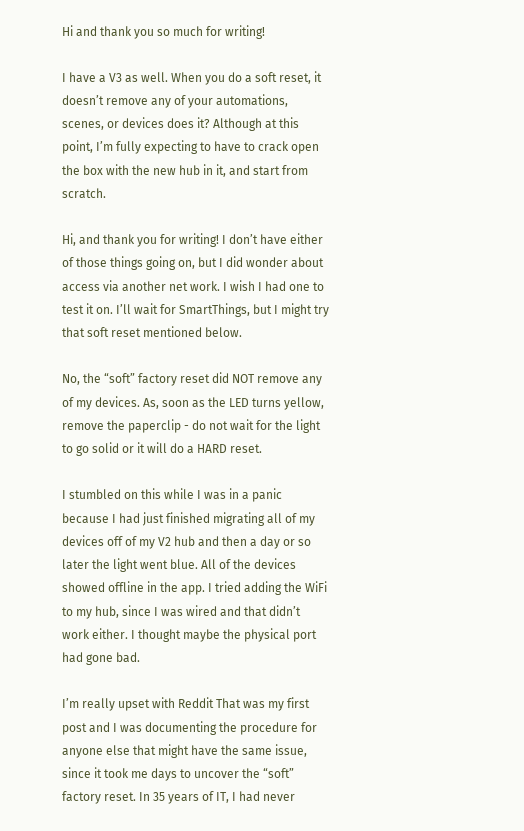Hi and thank you so much for writing!

I have a V3 as well. When you do a soft reset, it doesn’t remove any of your automations, scenes, or devices does it? Although at this point, I’m fully expecting to have to crack open the box with the new hub in it, and start from scratch.

Hi, and thank you for writing! I don’t have either of those things going on, but I did wonder about access via another net work. I wish I had one to test it on. I’ll wait for SmartThings, but I might try that soft reset mentioned below.

No, the “soft” factory reset did NOT remove any of my devices. As, soon as the LED turns yellow, remove the paperclip - do not wait for the light to go solid or it will do a HARD reset.

I stumbled on this while I was in a panic because I had just finished migrating all of my devices off of my V2 hub and then a day or so later the light went blue. All of the devices showed offline in the app. I tried adding the WiFi to my hub, since I was wired and that didn’t work either. I thought maybe the physical port had gone bad.

I’m really upset with Reddit That was my first post and I was documenting the procedure for anyone else that might have the same issue, since it took me days to uncover the “soft” factory reset. In 35 years of IT, I had never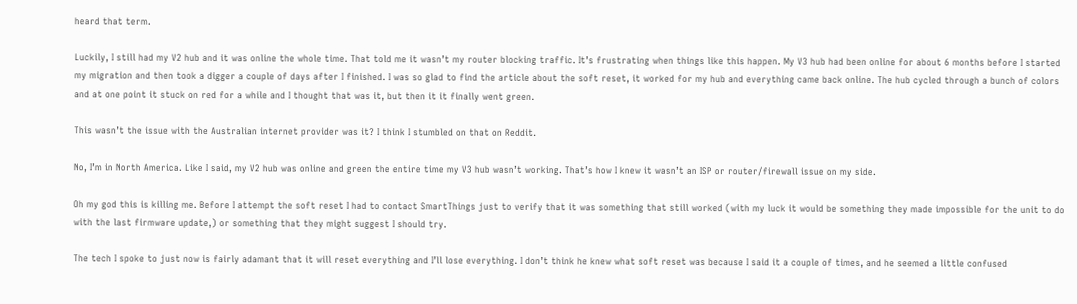heard that term.

Luckily, I still had my V2 hub and it was online the whole time. That told me it wasn’t my router blocking traffic. It’s frustrating when things like this happen. My V3 hub had been online for about 6 months before I started my migration and then took a digger a couple of days after I finished. I was so glad to find the article about the soft reset, it worked for my hub and everything came back online. The hub cycled through a bunch of colors and at one point it stuck on red for a while and I thought that was it, but then it it finally went green.

This wasn’t the issue with the Australian internet provider was it? I think I stumbled on that on Reddit.

No, I’m in North America. Like I said, my V2 hub was online and green the entire time my V3 hub wasn’t working. That’s how I knew it wasn’t an ISP or router/firewall issue on my side.

Oh my god this is killing me. Before I attempt the soft reset I had to contact SmartThings just to verify that it was something that still worked (with my luck it would be something they made impossible for the unit to do with the last firmware update,) or something that they might suggest I should try.

The tech I spoke to just now is fairly adamant that it will reset everything and I’ll lose everything. I don’t think he knew what soft reset was because I said it a couple of times, and he seemed a little confused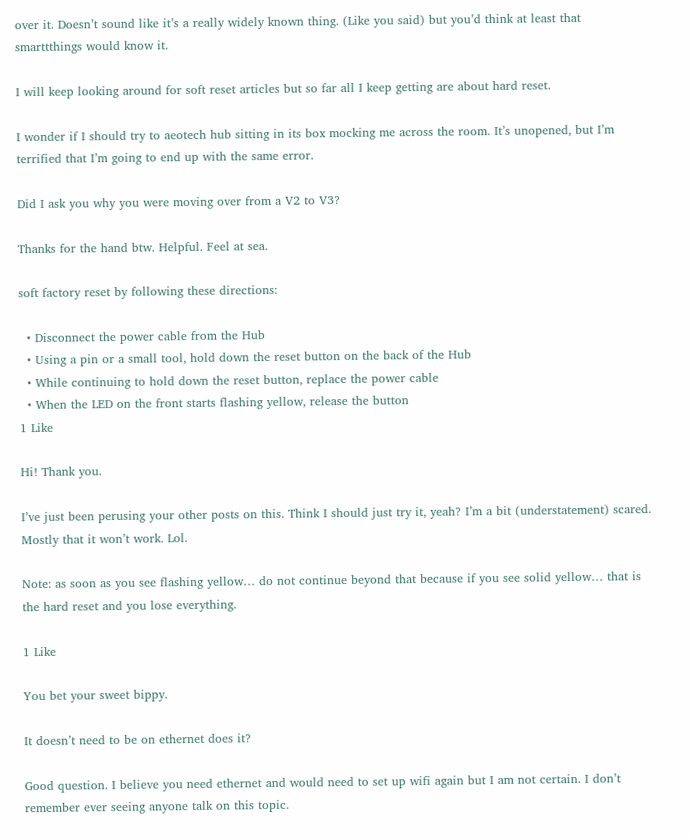over it. Doesn’t sound like it’s a really widely known thing. (Like you said) but you’d think at least that smarttthings would know it.

I will keep looking around for soft reset articles but so far all I keep getting are about hard reset.

I wonder if I should try to aeotech hub sitting in its box mocking me across the room. It’s unopened, but I’m terrified that I’m going to end up with the same error.

Did I ask you why you were moving over from a V2 to V3?

Thanks for the hand btw. Helpful. Feel at sea.

soft factory reset by following these directions:

  • Disconnect the power cable from the Hub
  • Using a pin or a small tool, hold down the reset button on the back of the Hub
  • While continuing to hold down the reset button, replace the power cable
  • When the LED on the front starts flashing yellow, release the button
1 Like

Hi! Thank you.

I’ve just been perusing your other posts on this. Think I should just try it, yeah? I’m a bit (understatement) scared. Mostly that it won’t work. Lol.

Note: as soon as you see flashing yellow… do not continue beyond that because if you see solid yellow… that is the hard reset and you lose everything.

1 Like

You bet your sweet bippy.

It doesn’t need to be on ethernet does it?

Good question. I believe you need ethernet and would need to set up wifi again but I am not certain. I don’t remember ever seeing anyone talk on this topic.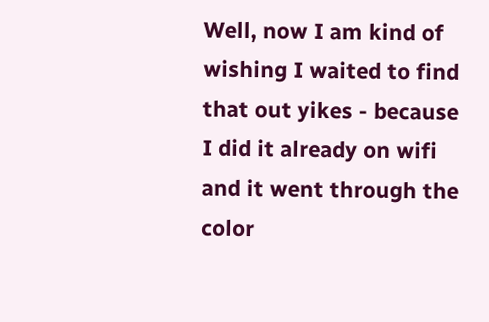Well, now I am kind of wishing I waited to find that out yikes - because I did it already on wifi and it went through the color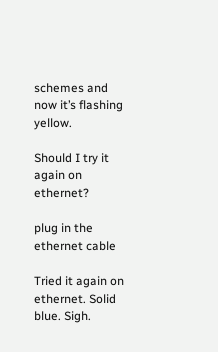schemes and now it’s flashing yellow.

Should I try it again on ethernet?

plug in the ethernet cable

Tried it again on ethernet. Solid blue. Sigh.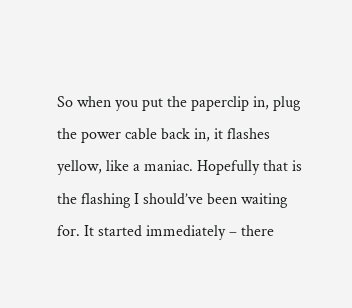So when you put the paperclip in, plug the power cable back in, it flashes yellow, like a maniac. Hopefully that is the flashing I should’ve been waiting for. It started immediately – there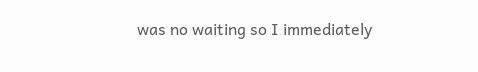was no waiting so I immediately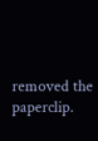removed the paperclip.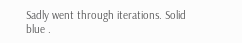Sadly went through iterations. Solid blue .